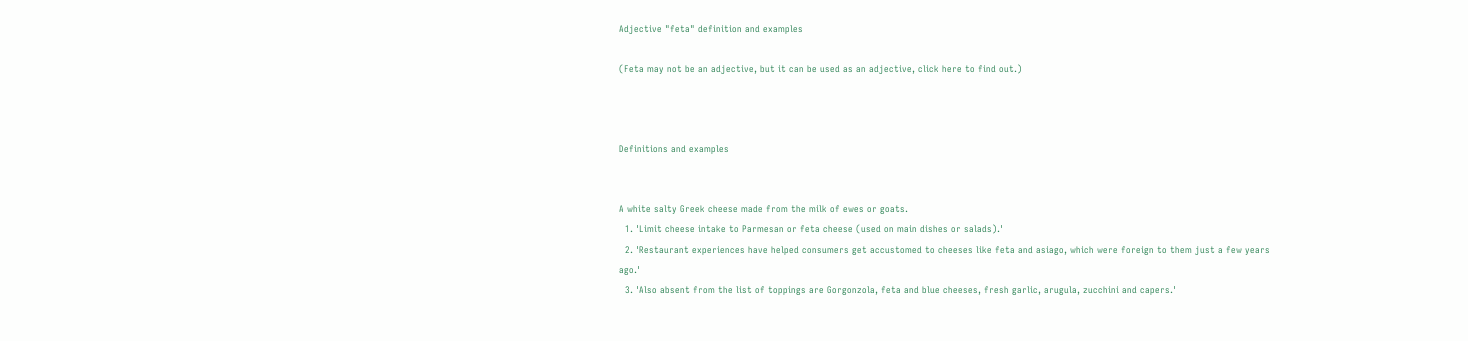Adjective "feta" definition and examples

(Feta may not be an adjective, but it can be used as an adjective, click here to find out.)



Definitions and examples


A white salty Greek cheese made from the milk of ewes or goats.
  1. 'Limit cheese intake to Parmesan or feta cheese (used on main dishes or salads).'
  2. 'Restaurant experiences have helped consumers get accustomed to cheeses like feta and asiago, which were foreign to them just a few years ago.'
  3. 'Also absent from the list of toppings are Gorgonzola, feta and blue cheeses, fresh garlic, arugula, zucchini and capers.'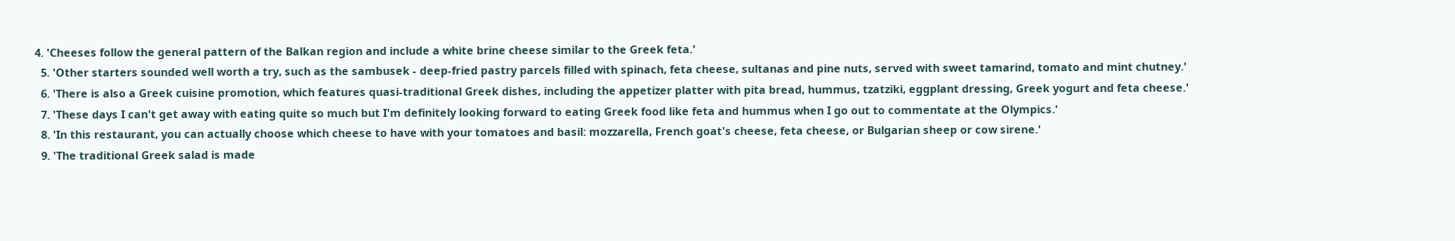4. 'Cheeses follow the general pattern of the Balkan region and include a white brine cheese similar to the Greek feta.'
  5. 'Other starters sounded well worth a try, such as the sambusek - deep-fried pastry parcels filled with spinach, feta cheese, sultanas and pine nuts, served with sweet tamarind, tomato and mint chutney.'
  6. 'There is also a Greek cuisine promotion, which features quasi-traditional Greek dishes, including the appetizer platter with pita bread, hummus, tzatziki, eggplant dressing, Greek yogurt and feta cheese.'
  7. 'These days I can't get away with eating quite so much but I'm definitely looking forward to eating Greek food like feta and hummus when I go out to commentate at the Olympics.'
  8. 'In this restaurant, you can actually choose which cheese to have with your tomatoes and basil: mozzarella, French goat's cheese, feta cheese, or Bulgarian sheep or cow sirene.'
  9. 'The traditional Greek salad is made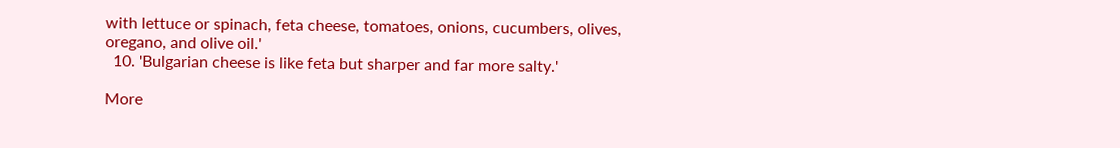with lettuce or spinach, feta cheese, tomatoes, onions, cucumbers, olives, oregano, and olive oil.'
  10. 'Bulgarian cheese is like feta but sharper and far more salty.'

More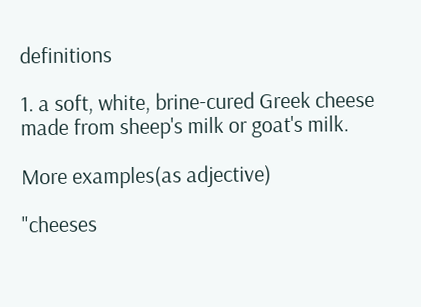definitions

1. a soft, white, brine-cured Greek cheese made from sheep's milk or goat's milk.

More examples(as adjective)

"cheeses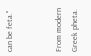can be feta."


From modern Greek pheta.